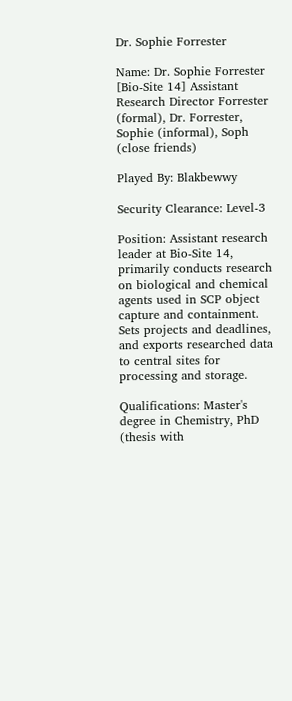Dr. Sophie Forrester

Name: Dr. Sophie Forrester
[Bio-Site 14] Assistant Research Director Forrester (formal), Dr. Forrester, Sophie (informal), Soph (close friends)

Played By: Blakbewwy

Security Clearance: Level-3

Position: Assistant research leader at Bio-Site 14, primarily conducts research on biological and chemical agents used in SCP object capture and containment. Sets projects and deadlines, and exports researched data to central sites for processing and storage.

Qualifications: Master's degree in Chemistry, PhD (thesis with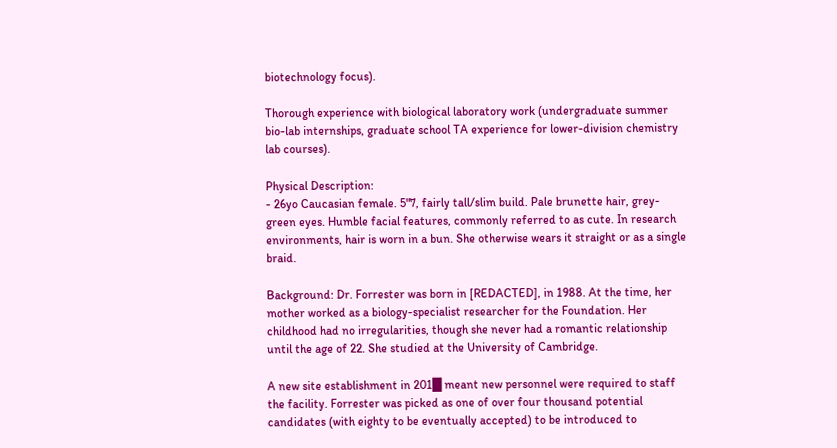biotechnology focus).

Thorough experience with biological laboratory work (undergraduate summer bio-lab internships, graduate school TA experience for lower-division chemistry lab courses).

Physical Description:
- 26yo Caucasian female. 5"7, fairly tall/slim build. Pale brunette hair, grey-green eyes. Humble facial features, commonly referred to as cute. In research environments, hair is worn in a bun. She otherwise wears it straight or as a single braid.

Background: Dr. Forrester was born in [REDACTED], in 1988. At the time, her mother worked as a biology-specialist researcher for the Foundation. Her childhood had no irregularities, though she never had a romantic relationship until the age of 22. She studied at the University of Cambridge.

A new site establishment in 201█ meant new personnel were required to staff the facility. Forrester was picked as one of over four thousand potential candidates (with eighty to be eventually accepted) to be introduced to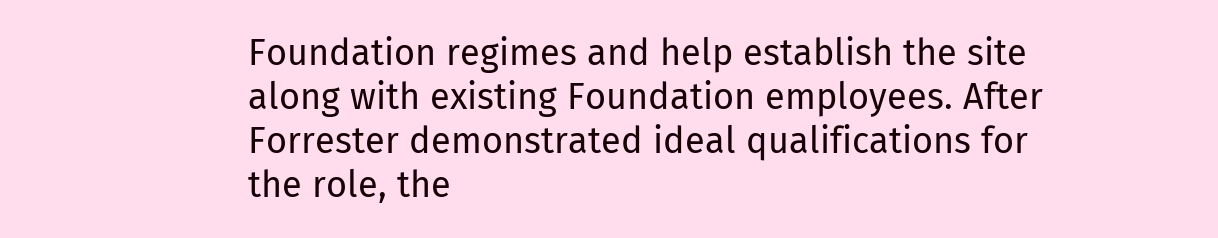Foundation regimes and help establish the site along with existing Foundation employees. After Forrester demonstrated ideal qualifications for the role, the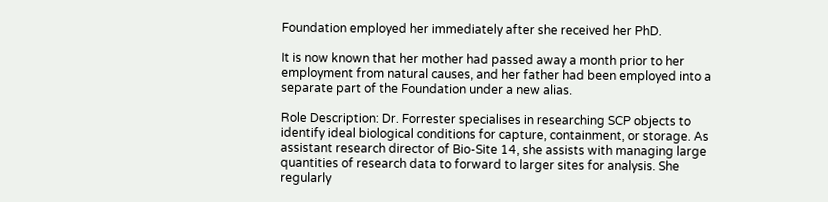Foundation employed her immediately after she received her PhD.

It is now known that her mother had passed away a month prior to her employment from natural causes, and her father had been employed into a separate part of the Foundation under a new alias.

Role Description: Dr. Forrester specialises in researching SCP objects to identify ideal biological conditions for capture, containment, or storage. As assistant research director of Bio-Site 14, she assists with managing large quantities of research data to forward to larger sites for analysis. She regularly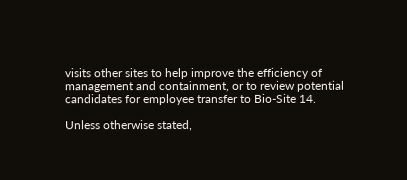visits other sites to help improve the efficiency of management and containment, or to review potential candidates for employee transfer to Bio-Site 14.

Unless otherwise stated,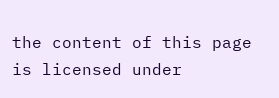the content of this page is licensed under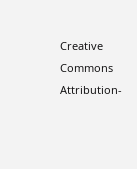Creative Commons Attribution-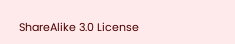ShareAlike 3.0 License